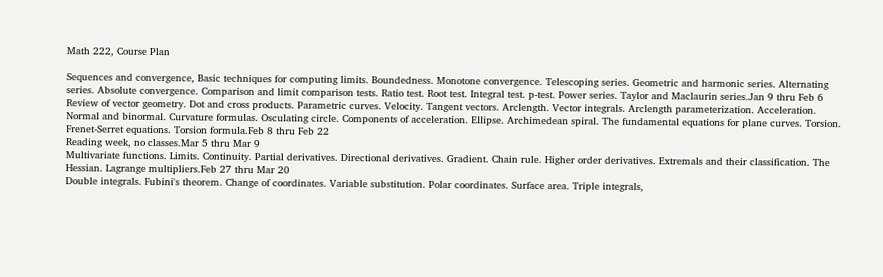Math 222, Course Plan

Sequences and convergence, Basic techniques for computing limits. Boundedness. Monotone convergence. Telescoping series. Geometric and harmonic series. Alternating series. Absolute convergence. Comparison and limit comparison tests. Ratio test. Root test. Integral test. p-test. Power series. Taylor and Maclaurin series.Jan 9 thru Feb 6
Review of vector geometry. Dot and cross products. Parametric curves. Velocity. Tangent vectors. Arclength. Vector integrals. Arclength parameterization. Acceleration. Normal and binormal. Curvature formulas. Osculating circle. Components of acceleration. Ellipse. Archimedean spiral. The fundamental equations for plane curves. Torsion. Frenet-Serret equations. Torsion formula.Feb 8 thru Feb 22
Reading week, no classes.Mar 5 thru Mar 9
Multivariate functions. Limits. Continuity. Partial derivatives. Directional derivatives. Gradient. Chain rule. Higher order derivatives. Extremals and their classification. The Hessian. Lagrange multipliers.Feb 27 thru Mar 20
Double integrals. Fubini's theorem. Change of coordinates. Variable substitution. Polar coordinates. Surface area. Triple integrals,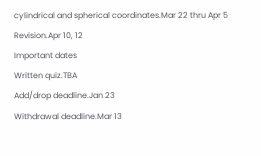cylindrical and spherical coordinates.Mar 22 thru Apr 5
Revision.Apr 10, 12
Important dates
Written quiz.TBA
Add/drop deadline.Jan 23
Withdrawal deadline.Mar 13